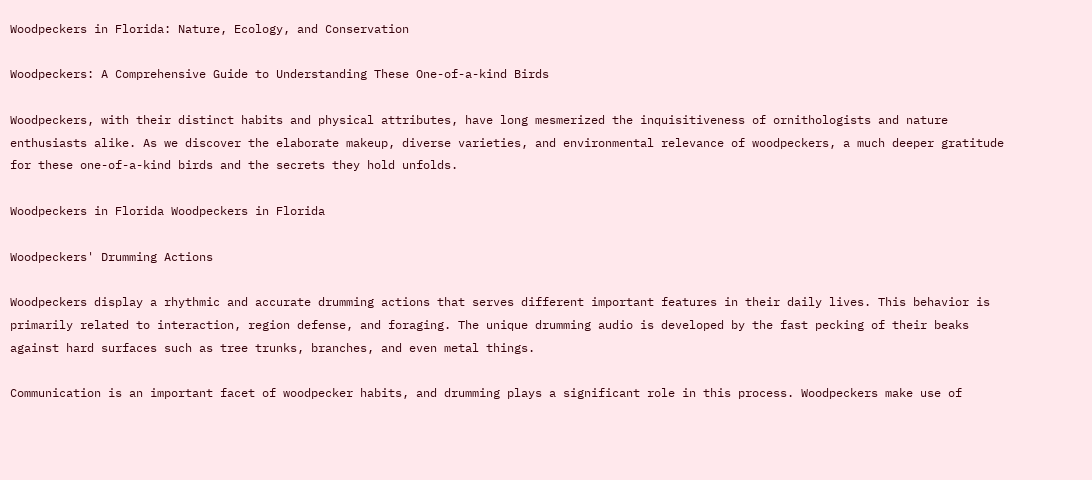Woodpeckers in Florida: Nature, Ecology, and Conservation

Woodpeckers: A Comprehensive Guide to Understanding These One-of-a-kind Birds

Woodpeckers, with their distinct habits and physical attributes, have long mesmerized the inquisitiveness of ornithologists and nature enthusiasts alike. As we discover the elaborate makeup, diverse varieties, and environmental relevance of woodpeckers, a much deeper gratitude for these one-of-a-kind birds and the secrets they hold unfolds.

Woodpeckers in Florida Woodpeckers in Florida

Woodpeckers' Drumming Actions

Woodpeckers display a rhythmic and accurate drumming actions that serves different important features in their daily lives. This behavior is primarily related to interaction, region defense, and foraging. The unique drumming audio is developed by the fast pecking of their beaks against hard surfaces such as tree trunks, branches, and even metal things.

Communication is an important facet of woodpecker habits, and drumming plays a significant role in this process. Woodpeckers make use of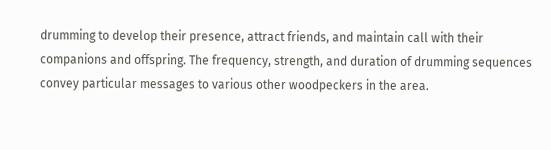drumming to develop their presence, attract friends, and maintain call with their companions and offspring. The frequency, strength, and duration of drumming sequences convey particular messages to various other woodpeckers in the area.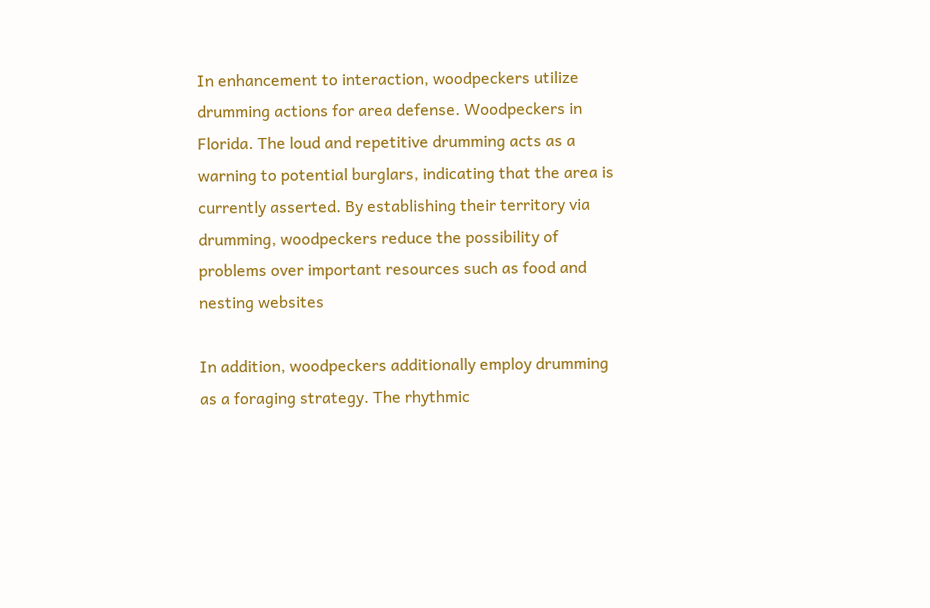In enhancement to interaction, woodpeckers utilize drumming actions for area defense. Woodpeckers in Florida. The loud and repetitive drumming acts as a warning to potential burglars, indicating that the area is currently asserted. By establishing their territory via drumming, woodpeckers reduce the possibility of problems over important resources such as food and nesting websites

In addition, woodpeckers additionally employ drumming as a foraging strategy. The rhythmic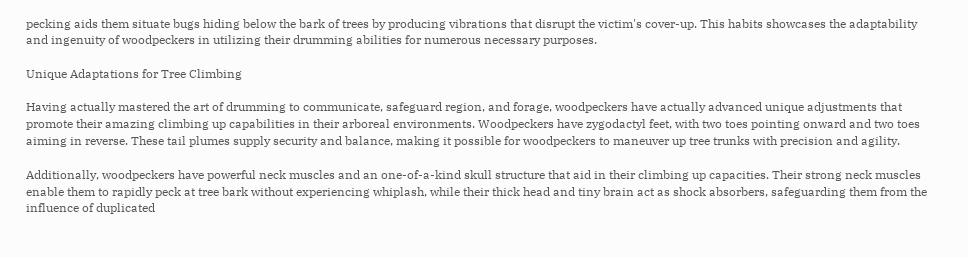pecking aids them situate bugs hiding below the bark of trees by producing vibrations that disrupt the victim's cover-up. This habits showcases the adaptability and ingenuity of woodpeckers in utilizing their drumming abilities for numerous necessary purposes.

Unique Adaptations for Tree Climbing

Having actually mastered the art of drumming to communicate, safeguard region, and forage, woodpeckers have actually advanced unique adjustments that promote their amazing climbing up capabilities in their arboreal environments. Woodpeckers have zygodactyl feet, with two toes pointing onward and two toes aiming in reverse. These tail plumes supply security and balance, making it possible for woodpeckers to maneuver up tree trunks with precision and agility.

Additionally, woodpeckers have powerful neck muscles and an one-of-a-kind skull structure that aid in their climbing up capacities. Their strong neck muscles enable them to rapidly peck at tree bark without experiencing whiplash, while their thick head and tiny brain act as shock absorbers, safeguarding them from the influence of duplicated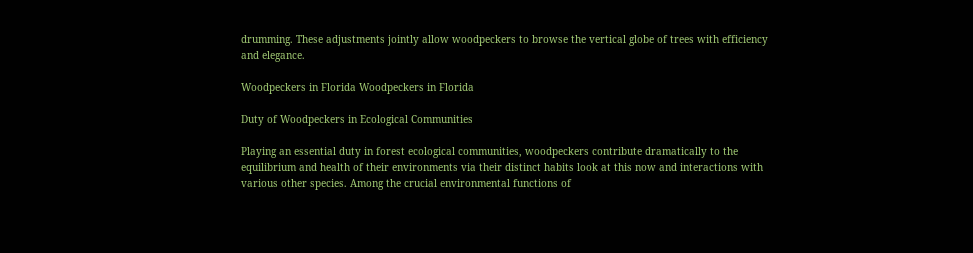drumming. These adjustments jointly allow woodpeckers to browse the vertical globe of trees with efficiency and elegance.

Woodpeckers in Florida Woodpeckers in Florida

Duty of Woodpeckers in Ecological Communities

Playing an essential duty in forest ecological communities, woodpeckers contribute dramatically to the equilibrium and health of their environments via their distinct habits look at this now and interactions with various other species. Among the crucial environmental functions of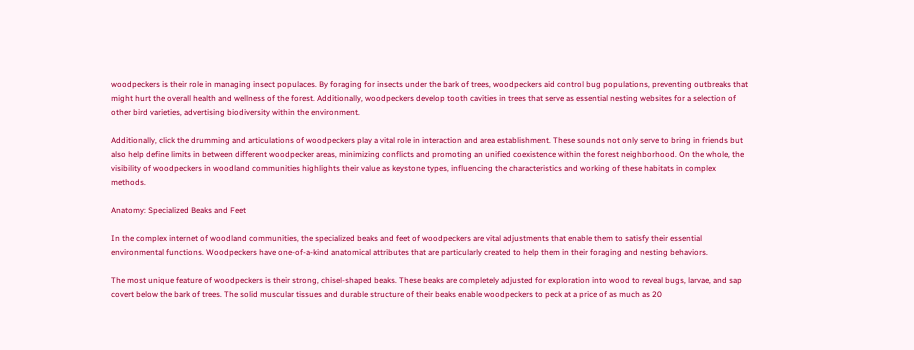woodpeckers is their role in managing insect populaces. By foraging for insects under the bark of trees, woodpeckers aid control bug populations, preventing outbreaks that might hurt the overall health and wellness of the forest. Additionally, woodpeckers develop tooth cavities in trees that serve as essential nesting websites for a selection of other bird varieties, advertising biodiversity within the environment.

Additionally, click the drumming and articulations of woodpeckers play a vital role in interaction and area establishment. These sounds not only serve to bring in friends but also help define limits in between different woodpecker areas, minimizing conflicts and promoting an unified coexistence within the forest neighborhood. On the whole, the visibility of woodpeckers in woodland communities highlights their value as keystone types, influencing the characteristics and working of these habitats in complex methods.

Anatomy: Specialized Beaks and Feet

In the complex internet of woodland communities, the specialized beaks and feet of woodpeckers are vital adjustments that enable them to satisfy their essential environmental functions. Woodpeckers have one-of-a-kind anatomical attributes that are particularly created to help them in their foraging and nesting behaviors.

The most unique feature of woodpeckers is their strong, chisel-shaped beaks. These beaks are completely adjusted for exploration into wood to reveal bugs, larvae, and sap covert below the bark of trees. The solid muscular tissues and durable structure of their beaks enable woodpeckers to peck at a price of as much as 20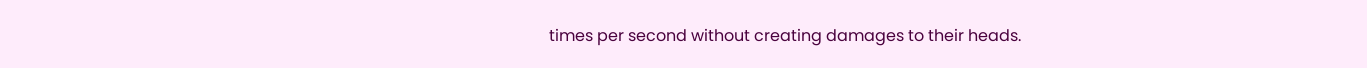times per second without creating damages to their heads.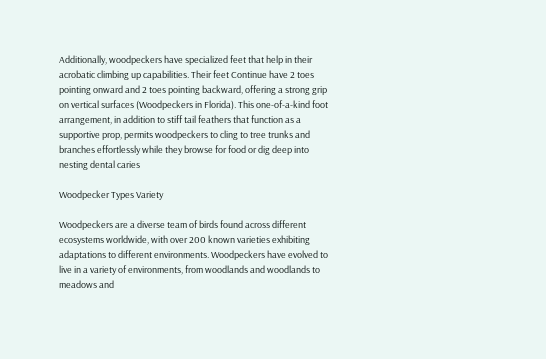Additionally, woodpeckers have specialized feet that help in their acrobatic climbing up capabilities. Their feet Continue have 2 toes pointing onward and 2 toes pointing backward, offering a strong grip on vertical surfaces (Woodpeckers in Florida). This one-of-a-kind foot arrangement, in addition to stiff tail feathers that function as a supportive prop, permits woodpeckers to cling to tree trunks and branches effortlessly while they browse for food or dig deep into nesting dental caries

Woodpecker Types Variety

Woodpeckers are a diverse team of birds found across different ecosystems worldwide, with over 200 known varieties exhibiting adaptations to different environments. Woodpeckers have evolved to live in a variety of environments, from woodlands and woodlands to meadows and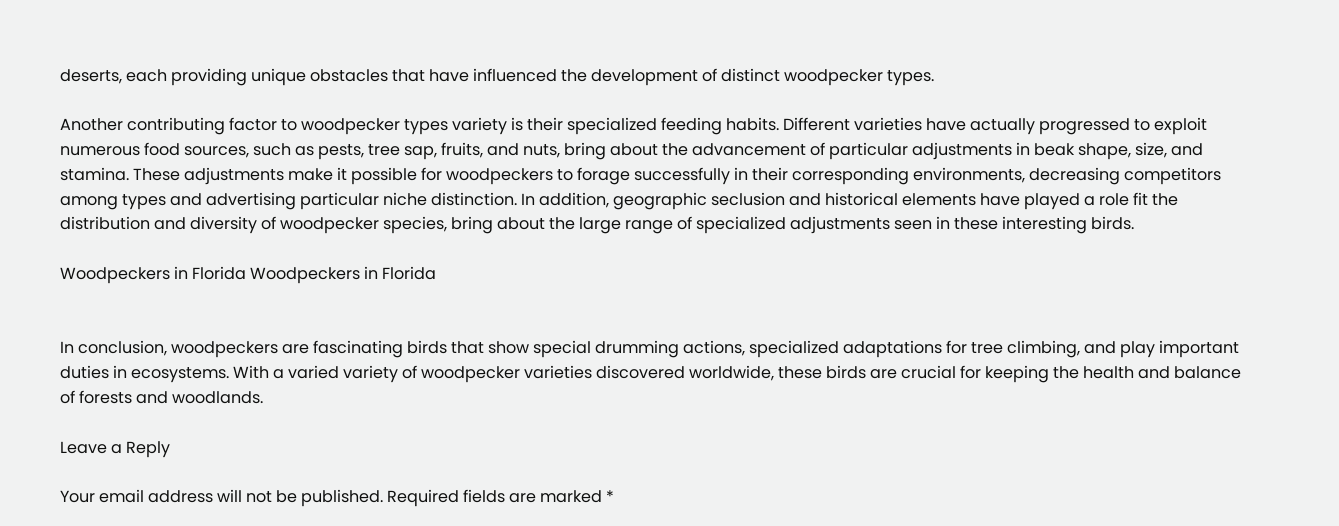deserts, each providing unique obstacles that have influenced the development of distinct woodpecker types.

Another contributing factor to woodpecker types variety is their specialized feeding habits. Different varieties have actually progressed to exploit numerous food sources, such as pests, tree sap, fruits, and nuts, bring about the advancement of particular adjustments in beak shape, size, and stamina. These adjustments make it possible for woodpeckers to forage successfully in their corresponding environments, decreasing competitors among types and advertising particular niche distinction. In addition, geographic seclusion and historical elements have played a role fit the distribution and diversity of woodpecker species, bring about the large range of specialized adjustments seen in these interesting birds.

Woodpeckers in Florida Woodpeckers in Florida


In conclusion, woodpeckers are fascinating birds that show special drumming actions, specialized adaptations for tree climbing, and play important duties in ecosystems. With a varied variety of woodpecker varieties discovered worldwide, these birds are crucial for keeping the health and balance of forests and woodlands.

Leave a Reply

Your email address will not be published. Required fields are marked *